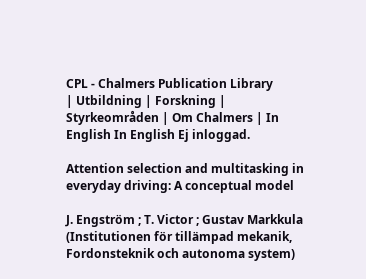CPL - Chalmers Publication Library
| Utbildning | Forskning | Styrkeområden | Om Chalmers | In English In English Ej inloggad.

Attention selection and multitasking in everyday driving: A conceptual model

J. Engström ; T. Victor ; Gustav Markkula (Institutionen för tillämpad mekanik, Fordonsteknik och autonoma system)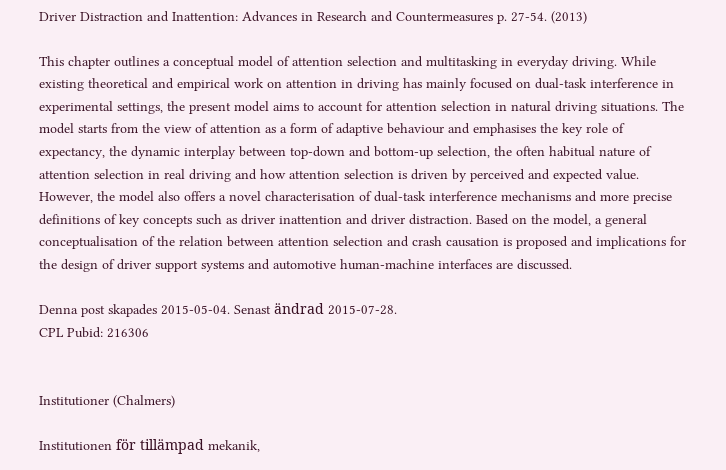Driver Distraction and Inattention: Advances in Research and Countermeasures p. 27-54. (2013)

This chapter outlines a conceptual model of attention selection and multitasking in everyday driving. While existing theoretical and empirical work on attention in driving has mainly focused on dual-task interference in experimental settings, the present model aims to account for attention selection in natural driving situations. The model starts from the view of attention as a form of adaptive behaviour and emphasises the key role of expectancy, the dynamic interplay between top-down and bottom-up selection, the often habitual nature of attention selection in real driving and how attention selection is driven by perceived and expected value. However, the model also offers a novel characterisation of dual-task interference mechanisms and more precise definitions of key concepts such as driver inattention and driver distraction. Based on the model, a general conceptualisation of the relation between attention selection and crash causation is proposed and implications for the design of driver support systems and automotive human-machine interfaces are discussed.

Denna post skapades 2015-05-04. Senast ändrad 2015-07-28.
CPL Pubid: 216306


Institutioner (Chalmers)

Institutionen för tillämpad mekanik,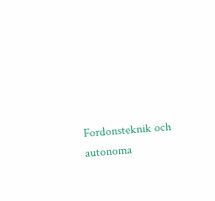Fordonsteknik och autonoma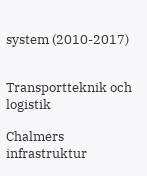system (2010-2017)


Transportteknik och logistik

Chalmers infrastruktur